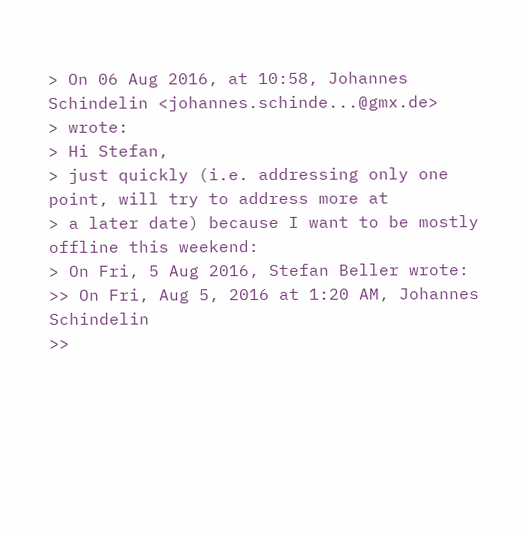> On 06 Aug 2016, at 10:58, Johannes Schindelin <johannes.schinde...@gmx.de>
> wrote:
> Hi Stefan,
> just quickly (i.e. addressing only one point, will try to address more at
> a later date) because I want to be mostly offline this weekend:
> On Fri, 5 Aug 2016, Stefan Beller wrote:
>> On Fri, Aug 5, 2016 at 1:20 AM, Johannes Schindelin
>>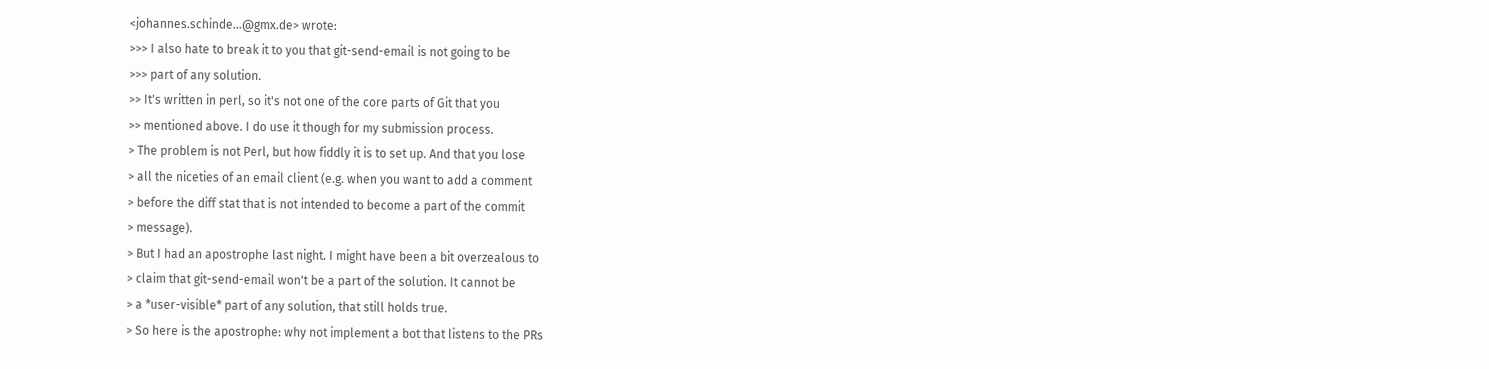<johannes.schinde...@gmx.de> wrote:
>>> I also hate to break it to you that git-send-email is not going to be
>>> part of any solution.
>> It's written in perl, so it's not one of the core parts of Git that you
>> mentioned above. I do use it though for my submission process.
> The problem is not Perl, but how fiddly it is to set up. And that you lose
> all the niceties of an email client (e.g. when you want to add a comment
> before the diff stat that is not intended to become a part of the commit
> message).
> But I had an apostrophe last night. I might have been a bit overzealous to
> claim that git-send-email won't be a part of the solution. It cannot be
> a *user-visible* part of any solution, that still holds true.
> So here is the apostrophe: why not implement a bot that listens to the PRs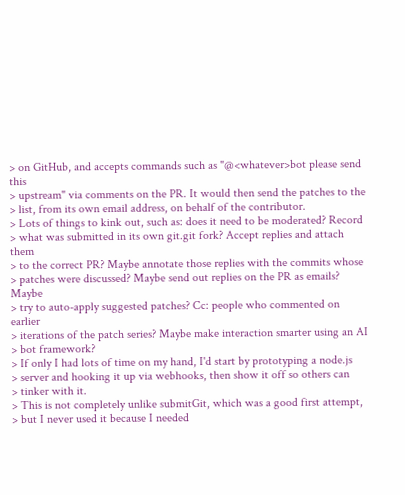> on GitHub, and accepts commands such as "@<whatever>bot please send this
> upstream" via comments on the PR. It would then send the patches to the
> list, from its own email address, on behalf of the contributor.
> Lots of things to kink out, such as: does it need to be moderated? Record
> what was submitted in its own git.git fork? Accept replies and attach them
> to the correct PR? Maybe annotate those replies with the commits whose
> patches were discussed? Maybe send out replies on the PR as emails? Maybe
> try to auto-apply suggested patches? Cc: people who commented on earlier
> iterations of the patch series? Maybe make interaction smarter using an AI
> bot framework?
> If only I had lots of time on my hand, I'd start by prototyping a node.js
> server and hooking it up via webhooks, then show it off so others can
> tinker with it.
> This is not completely unlike submitGit, which was a good first attempt,
> but I never used it because I needed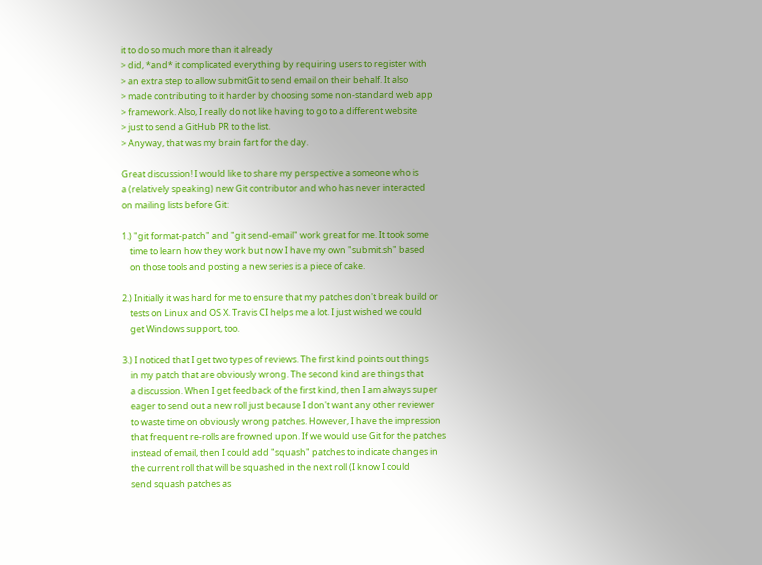it to do so much more than it already
> did, *and* it complicated everything by requiring users to register with
> an extra step to allow submitGit to send email on their behalf. It also
> made contributing to it harder by choosing some non-standard web app
> framework. Also, I really do not like having to go to a different website
> just to send a GitHub PR to the list.
> Anyway, that was my brain fart for the day.

Great discussion! I would like to share my perspective a someone who is
a (relatively speaking) new Git contributor and who has never interacted
on mailing lists before Git:

1.) "git format-patch" and "git send-email" work great for me. It took some
    time to learn how they work but now I have my own "submit.sh" based
    on those tools and posting a new series is a piece of cake.

2.) Initially it was hard for me to ensure that my patches don't break build or
    tests on Linux and OS X. Travis CI helps me a lot. I just wished we could
    get Windows support, too.

3.) I noticed that I get two types of reviews. The first kind points out things
    in my patch that are obviously wrong. The second kind are things that
    a discussion. When I get feedback of the first kind, then I am always super
    eager to send out a new roll just because I don't want any other reviewer
    to waste time on obviously wrong patches. However, I have the impression
    that frequent re-rolls are frowned upon. If we would use Git for the patches
    instead of email, then I could add "squash" patches to indicate changes in
    the current roll that will be squashed in the next roll (I know I could
    send squash patches as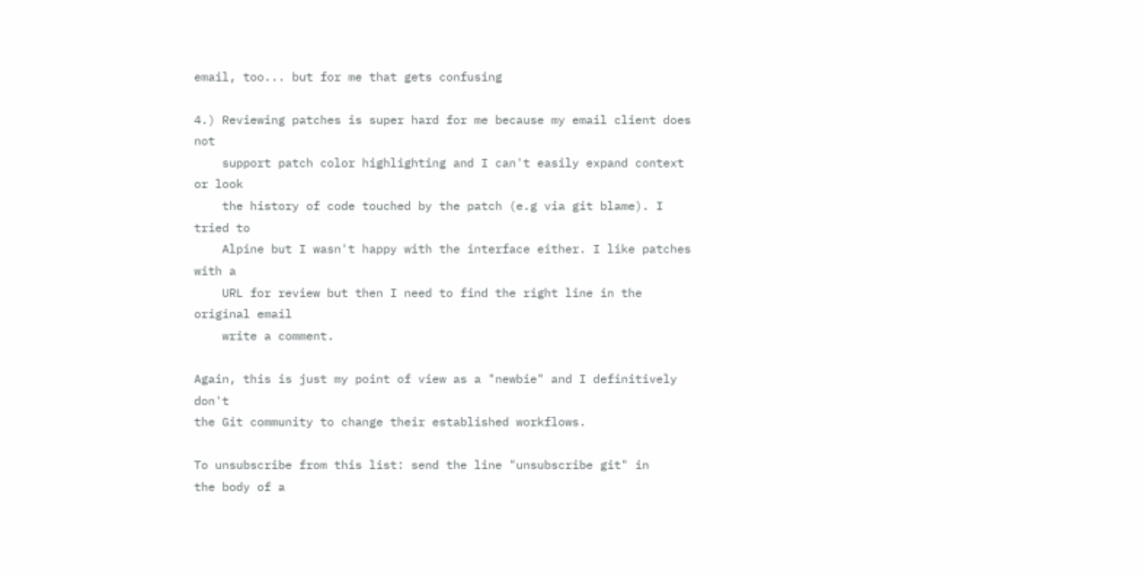email, too... but for me that gets confusing

4.) Reviewing patches is super hard for me because my email client does not
    support patch color highlighting and I can't easily expand context or look
    the history of code touched by the patch (e.g via git blame). I tried to
    Alpine but I wasn't happy with the interface either. I like patches with a
    URL for review but then I need to find the right line in the original email
    write a comment.

Again, this is just my point of view as a "newbie" and I definitively don't
the Git community to change their established workflows.

To unsubscribe from this list: send the line "unsubscribe git" in
the body of a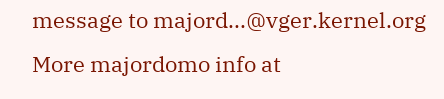message to majord...@vger.kernel.org
More majordomo info at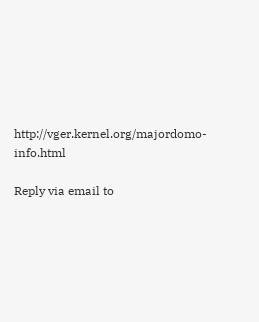http://vger.kernel.org/majordomo-info.html

Reply via email to